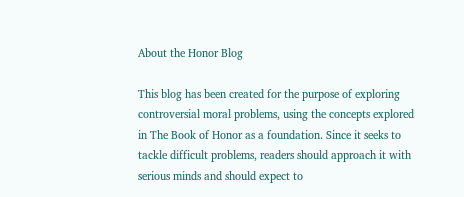About the Honor Blog

This blog has been created for the purpose of exploring controversial moral problems, using the concepts explored in The Book of Honor as a foundation. Since it seeks to tackle difficult problems, readers should approach it with serious minds and should expect to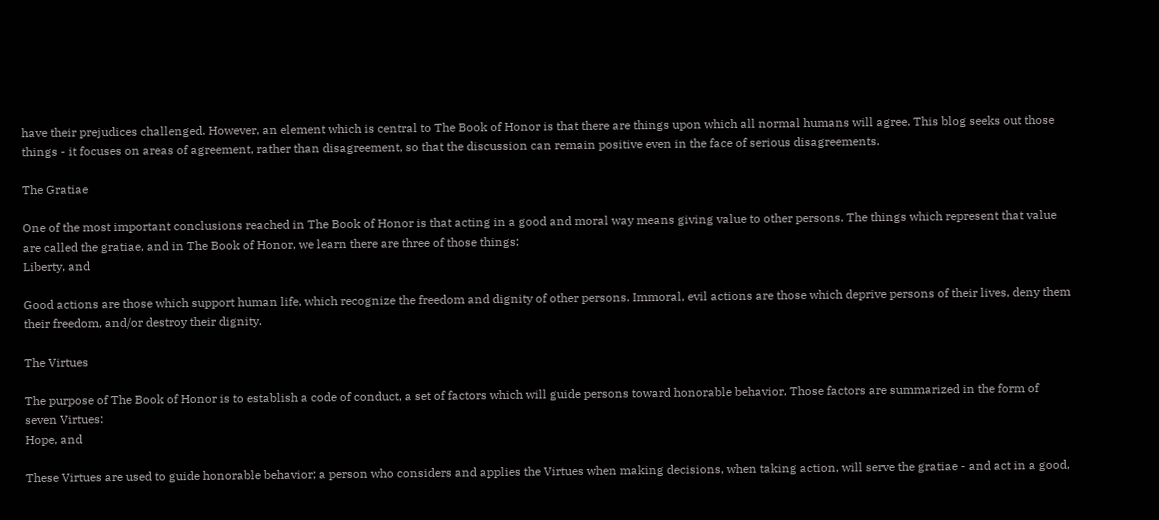have their prejudices challenged. However, an element which is central to The Book of Honor is that there are things upon which all normal humans will agree. This blog seeks out those things - it focuses on areas of agreement, rather than disagreement, so that the discussion can remain positive even in the face of serious disagreements.

The Gratiae

One of the most important conclusions reached in The Book of Honor is that acting in a good and moral way means giving value to other persons. The things which represent that value are called the gratiae, and in The Book of Honor, we learn there are three of those things:
Liberty, and

Good actions are those which support human life, which recognize the freedom and dignity of other persons. Immoral, evil actions are those which deprive persons of their lives, deny them their freedom, and/or destroy their dignity.

The Virtues

The purpose of The Book of Honor is to establish a code of conduct, a set of factors which will guide persons toward honorable behavior. Those factors are summarized in the form of seven Virtues:
Hope, and

These Virtues are used to guide honorable behavior; a person who considers and applies the Virtues when making decisions, when taking action, will serve the gratiae - and act in a good,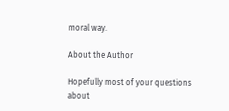moral way.

About the Author

Hopefully most of your questions about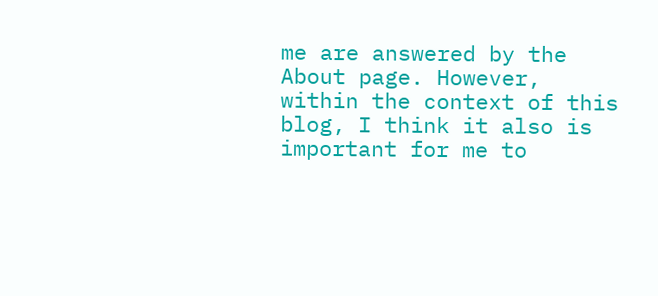me are answered by the About page. However, within the context of this blog, I think it also is important for me to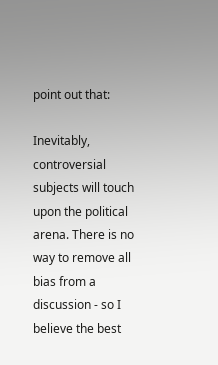point out that:

Inevitably, controversial subjects will touch upon the political arena. There is no way to remove all bias from a discussion - so I believe the best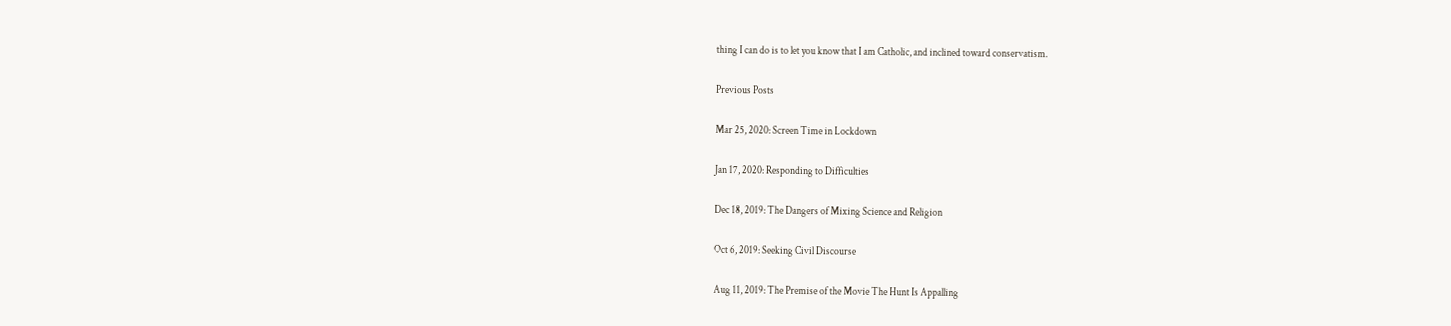thing I can do is to let you know that I am Catholic, and inclined toward conservatism.

Previous Posts

Mar 25, 2020: Screen Time in Lockdown

Jan 17, 2020: Responding to Difficulties

Dec 18, 2019: The Dangers of Mixing Science and Religion

Oct 6, 2019: Seeking Civil Discourse

Aug 11, 2019: The Premise of the Movie The Hunt Is Appalling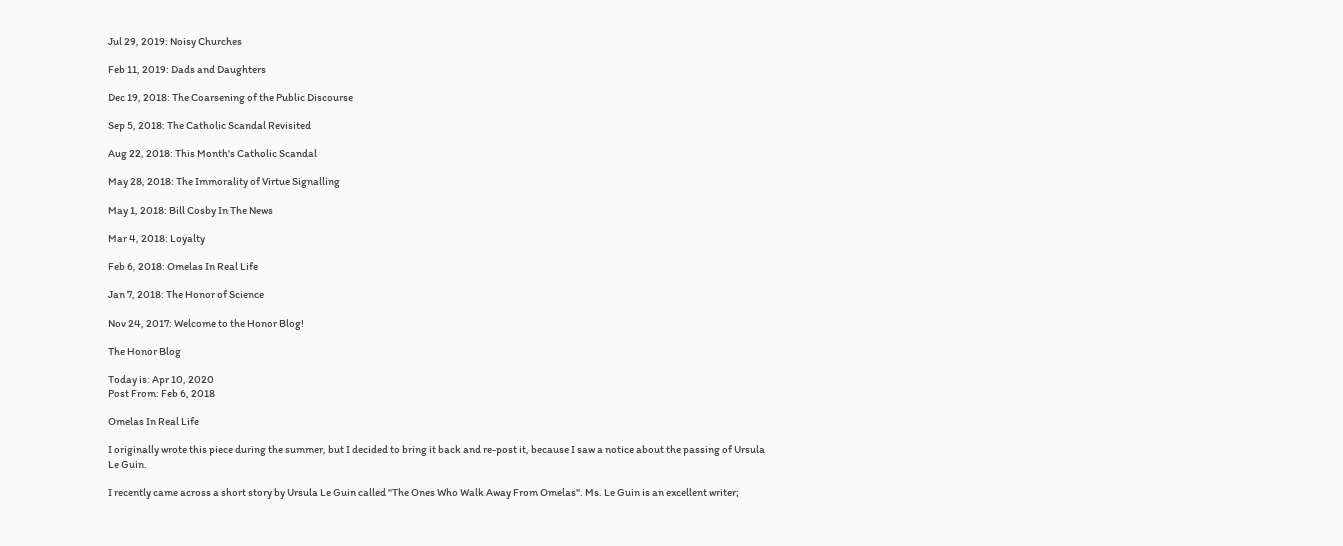Jul 29, 2019: Noisy Churches

Feb 11, 2019: Dads and Daughters

Dec 19, 2018: The Coarsening of the Public Discourse

Sep 5, 2018: The Catholic Scandal Revisited

Aug 22, 2018: This Month's Catholic Scandal

May 28, 2018: The Immorality of Virtue Signalling

May 1, 2018: Bill Cosby In The News

Mar 4, 2018: Loyalty

Feb 6, 2018: Omelas In Real Life

Jan 7, 2018: The Honor of Science

Nov 24, 2017: Welcome to the Honor Blog!

The Honor Blog

Today is: Apr 10, 2020
Post From: Feb 6, 2018

Omelas In Real Life

I originally wrote this piece during the summer, but I decided to bring it back and re-post it, because I saw a notice about the passing of Ursula Le Guin.

I recently came across a short story by Ursula Le Guin called "The Ones Who Walk Away From Omelas". Ms. Le Guin is an excellent writer;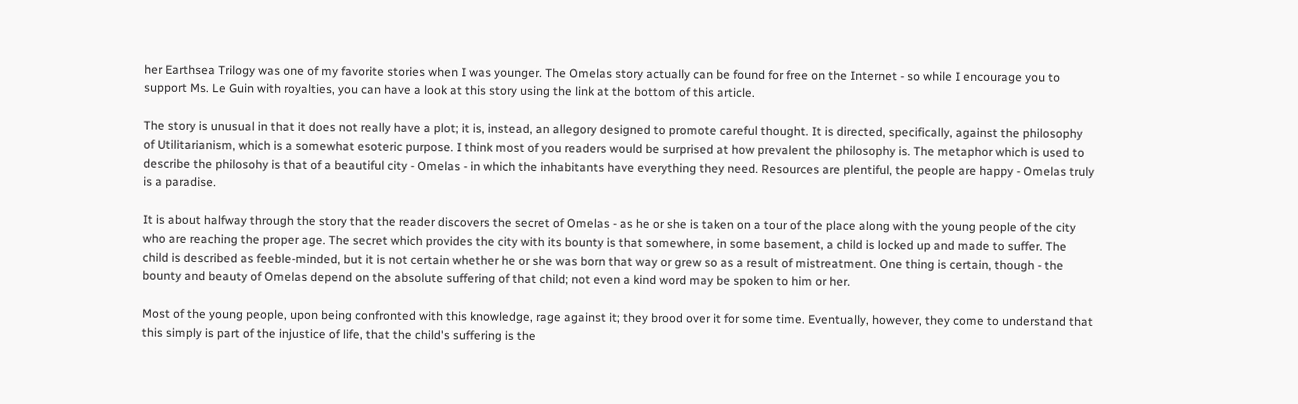her Earthsea Trilogy was one of my favorite stories when I was younger. The Omelas story actually can be found for free on the Internet - so while I encourage you to support Ms. Le Guin with royalties, you can have a look at this story using the link at the bottom of this article.

The story is unusual in that it does not really have a plot; it is, instead, an allegory designed to promote careful thought. It is directed, specifically, against the philosophy of Utilitarianism, which is a somewhat esoteric purpose. I think most of you readers would be surprised at how prevalent the philosophy is. The metaphor which is used to describe the philosohy is that of a beautiful city - Omelas - in which the inhabitants have everything they need. Resources are plentiful, the people are happy - Omelas truly is a paradise.

It is about halfway through the story that the reader discovers the secret of Omelas - as he or she is taken on a tour of the place along with the young people of the city who are reaching the proper age. The secret which provides the city with its bounty is that somewhere, in some basement, a child is locked up and made to suffer. The child is described as feeble-minded, but it is not certain whether he or she was born that way or grew so as a result of mistreatment. One thing is certain, though - the bounty and beauty of Omelas depend on the absolute suffering of that child; not even a kind word may be spoken to him or her.

Most of the young people, upon being confronted with this knowledge, rage against it; they brood over it for some time. Eventually, however, they come to understand that this simply is part of the injustice of life, that the child's suffering is the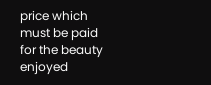price which must be paid for the beauty enjoyed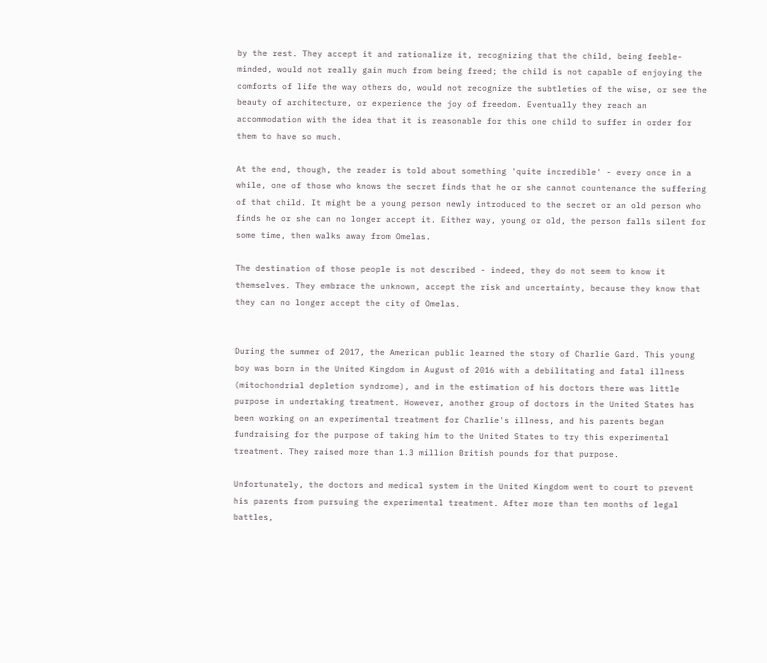by the rest. They accept it and rationalize it, recognizing that the child, being feeble-minded, would not really gain much from being freed; the child is not capable of enjoying the comforts of life the way others do, would not recognize the subtleties of the wise, or see the beauty of architecture, or experience the joy of freedom. Eventually they reach an accommodation with the idea that it is reasonable for this one child to suffer in order for them to have so much.

At the end, though, the reader is told about something 'quite incredible' - every once in a while, one of those who knows the secret finds that he or she cannot countenance the suffering of that child. It might be a young person newly introduced to the secret or an old person who finds he or she can no longer accept it. Either way, young or old, the person falls silent for some time, then walks away from Omelas.

The destination of those people is not described - indeed, they do not seem to know it themselves. They embrace the unknown, accept the risk and uncertainty, because they know that they can no longer accept the city of Omelas.


During the summer of 2017, the American public learned the story of Charlie Gard. This young boy was born in the United Kingdom in August of 2016 with a debilitating and fatal illness (mitochondrial depletion syndrome), and in the estimation of his doctors there was little purpose in undertaking treatment. However, another group of doctors in the United States has been working on an experimental treatment for Charlie's illness, and his parents began fundraising for the purpose of taking him to the United States to try this experimental treatment. They raised more than 1.3 million British pounds for that purpose.

Unfortunately, the doctors and medical system in the United Kingdom went to court to prevent his parents from pursuing the experimental treatment. After more than ten months of legal battles,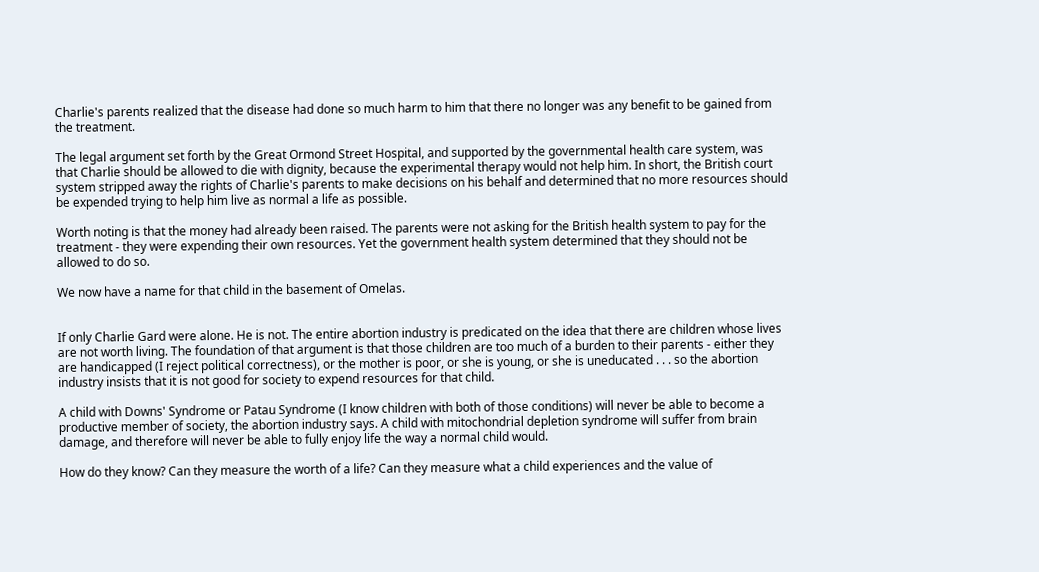Charlie's parents realized that the disease had done so much harm to him that there no longer was any benefit to be gained from the treatment.

The legal argument set forth by the Great Ormond Street Hospital, and supported by the governmental health care system, was that Charlie should be allowed to die with dignity, because the experimental therapy would not help him. In short, the British court system stripped away the rights of Charlie's parents to make decisions on his behalf and determined that no more resources should be expended trying to help him live as normal a life as possible.

Worth noting is that the money had already been raised. The parents were not asking for the British health system to pay for the treatment - they were expending their own resources. Yet the government health system determined that they should not be allowed to do so.

We now have a name for that child in the basement of Omelas.


If only Charlie Gard were alone. He is not. The entire abortion industry is predicated on the idea that there are children whose lives are not worth living. The foundation of that argument is that those children are too much of a burden to their parents - either they are handicapped (I reject political correctness), or the mother is poor, or she is young, or she is uneducated . . . so the abortion industry insists that it is not good for society to expend resources for that child.

A child with Downs' Syndrome or Patau Syndrome (I know children with both of those conditions) will never be able to become a productive member of society, the abortion industry says. A child with mitochondrial depletion syndrome will suffer from brain damage, and therefore will never be able to fully enjoy life the way a normal child would.

How do they know? Can they measure the worth of a life? Can they measure what a child experiences and the value of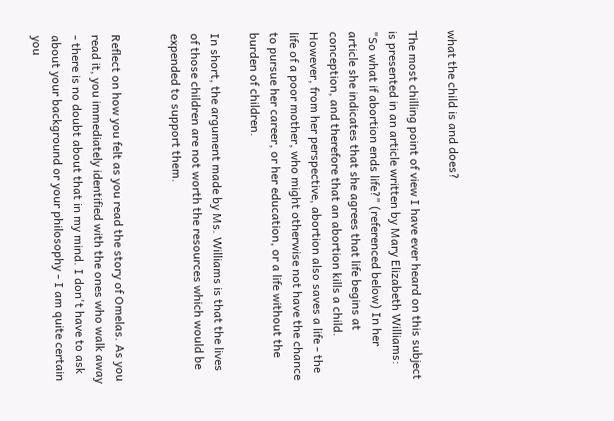what the child is and does?

The most chilling point of view I have ever heard on this subject is presented in an article written by Mary Elizabeth Williams: "So what if abortion ends life?" (referenced below) In her article she indicates that she agrees that life begins at conception, and therefore that an abortion kills a child. However, from her perspective, abortion also saves a life - the life of a poor mother, who might otherwise not have the chance to pursue her career, or her education, or a life without the burden of children.

In short, the argument made by Ms. Williams is that the lives of those children are not worth the resources which would be expended to support them.


Reflect on how you felt as you read the story of Omelas. As you read it, you immediately identified with the ones who walk away - there is no doubt about that in my mind. I don't have to ask about your background or your philosophy - I am quite certain you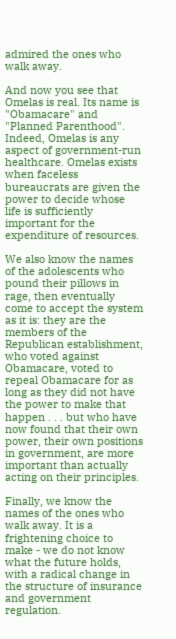admired the ones who walk away.

And now you see that Omelas is real. Its name is "Obamacare" and "Planned Parenthood". Indeed, Omelas is any aspect of government-run healthcare. Omelas exists when faceless bureaucrats are given the power to decide whose life is sufficiently important for the expenditure of resources.

We also know the names of the adolescents who pound their pillows in rage, then eventually come to accept the system as it is: they are the members of the Republican establishment, who voted against Obamacare, voted to repeal Obamacare for as long as they did not have the power to make that happen . . . but who have now found that their own power, their own positions in government, are more important than actually acting on their principles.

Finally, we know the names of the ones who walk away. It is a frightening choice to make - we do not know what the future holds, with a radical change in the structure of insurance and government regulation.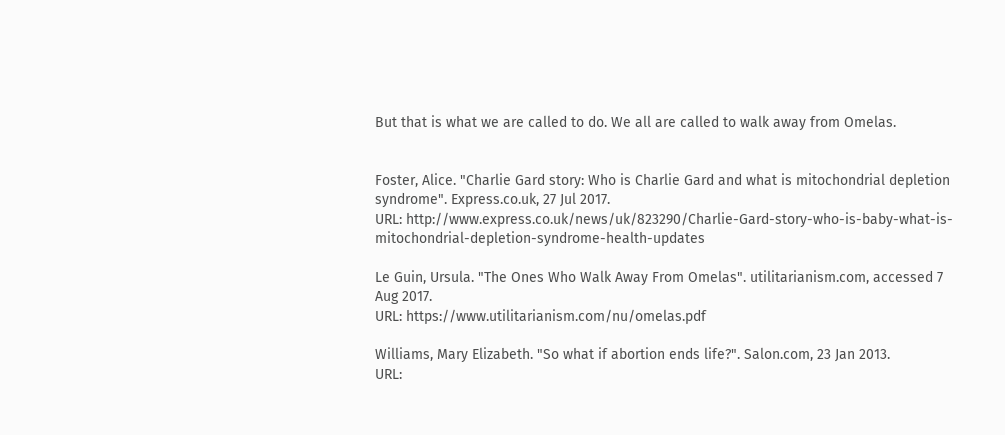But that is what we are called to do. We all are called to walk away from Omelas.


Foster, Alice. "Charlie Gard story: Who is Charlie Gard and what is mitochondrial depletion syndrome". Express.co.uk, 27 Jul 2017.
URL: http://www.express.co.uk/news/uk/823290/Charlie-Gard-story-who-is-baby-what-is-mitochondrial-depletion-syndrome-health-updates

Le Guin, Ursula. "The Ones Who Walk Away From Omelas". utilitarianism.com, accessed 7 Aug 2017.
URL: https://www.utilitarianism.com/nu/omelas.pdf

Williams, Mary Elizabeth. "So what if abortion ends life?". Salon.com, 23 Jan 2013.
URL: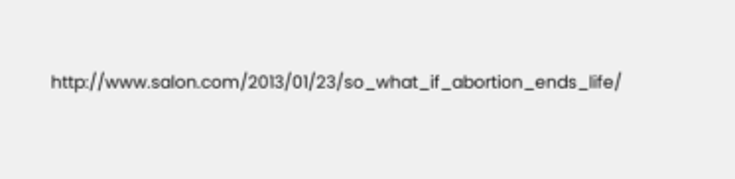http://www.salon.com/2013/01/23/so_what_if_abortion_ends_life/